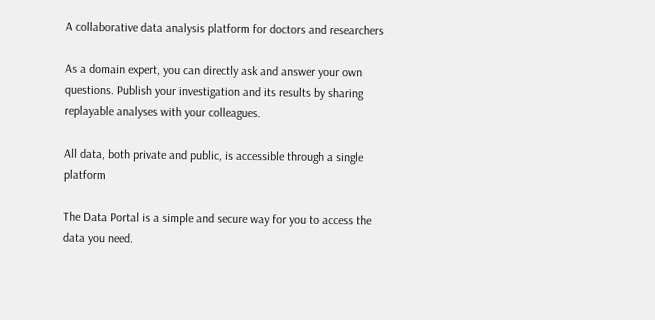A collaborative data analysis platform for doctors and researchers

As a domain expert, you can directly ask and answer your own questions. Publish your investigation and its results by sharing replayable analyses with your colleagues.

All data, both private and public, is accessible through a single platform

The Data Portal is a simple and secure way for you to access the data you need.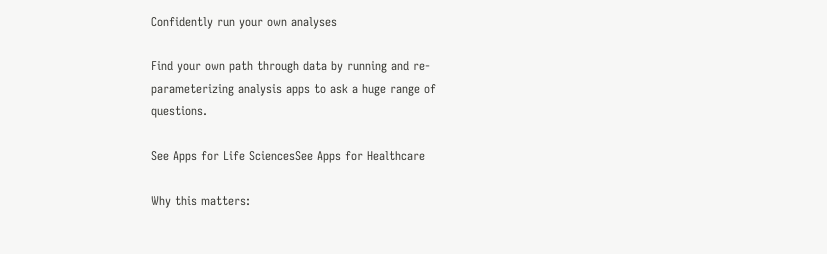Confidently run your own analyses

Find your own path through data by running and re-parameterizing analysis apps to ask a huge range of questions.

See Apps for Life SciencesSee Apps for Healthcare

Why this matters: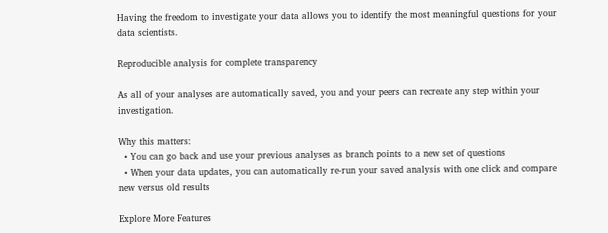Having the freedom to investigate your data allows you to identify the most meaningful questions for your data scientists.

Reproducible analysis for complete transparency

As all of your analyses are automatically saved, you and your peers can recreate any step within your investigation.

Why this matters:
  • You can go back and use your previous analyses as branch points to a new set of questions
  • When your data updates, you can automatically re-run your saved analysis with one click and compare new versus old results

Explore More Features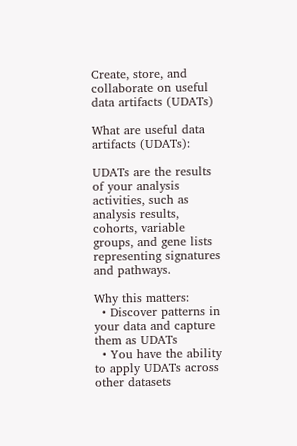Create, store, and collaborate on useful data artifacts (UDATs)

What are useful data artifacts (UDATs):

UDATs are the results of your analysis activities, such as analysis results, cohorts, variable groups, and gene lists representing signatures and pathways.

Why this matters:
  • Discover patterns in your data and capture them as UDATs
  • You have the ability to apply UDATs across other datasets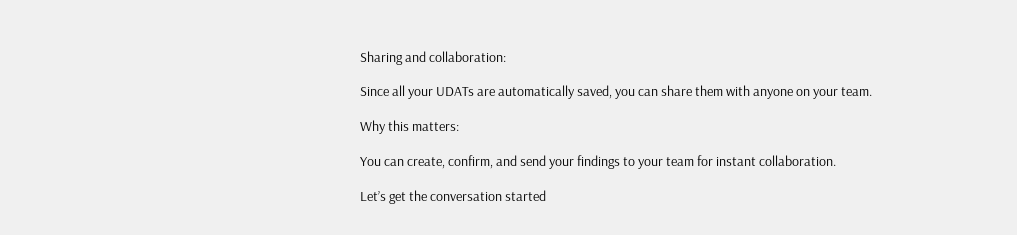Sharing and collaboration:

Since all your UDATs are automatically saved, you can share them with anyone on your team.

Why this matters:

You can create, confirm, and send your findings to your team for instant collaboration.

Let’s get the conversation started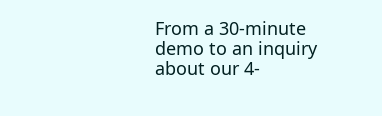From a 30-minute demo to an inquiry about our 4-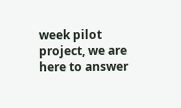week pilot project, we are here to answer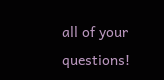all of your questions!